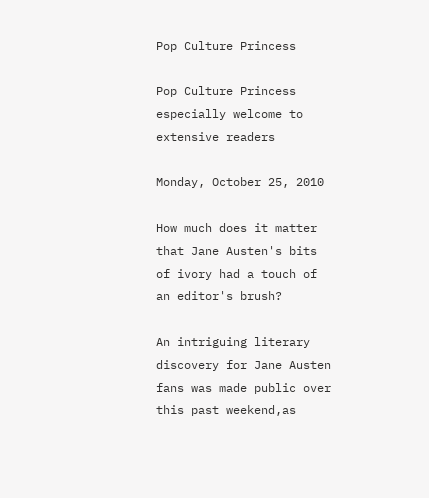Pop Culture Princess

Pop Culture Princess
especially welcome to extensive readers

Monday, October 25, 2010

How much does it matter that Jane Austen's bits of ivory had a touch of an editor's brush?

An intriguing literary discovery for Jane Austen fans was made public over this past weekend,as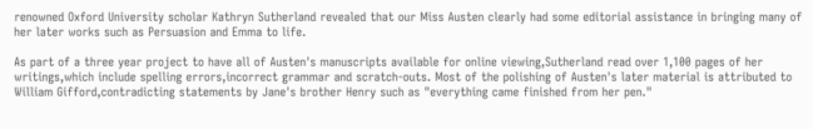renowned Oxford University scholar Kathryn Sutherland revealed that our Miss Austen clearly had some editorial assistance in bringing many of her later works such as Persuasion and Emma to life.

As part of a three year project to have all of Austen's manuscripts available for online viewing,Sutherland read over 1,100 pages of her writings,which include spelling errors,incorrect grammar and scratch-outs. Most of the polishing of Austen's later material is attributed to William Gifford,contradicting statements by Jane's brother Henry such as "everything came finished from her pen."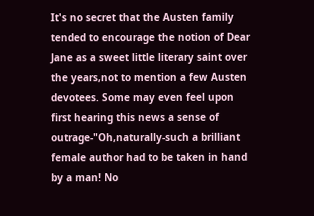It's no secret that the Austen family tended to encourage the notion of Dear Jane as a sweet little literary saint over the years,not to mention a few Austen devotees. Some may even feel upon first hearing this news a sense of outrage-"Oh,naturally-such a brilliant female author had to be taken in hand by a man! No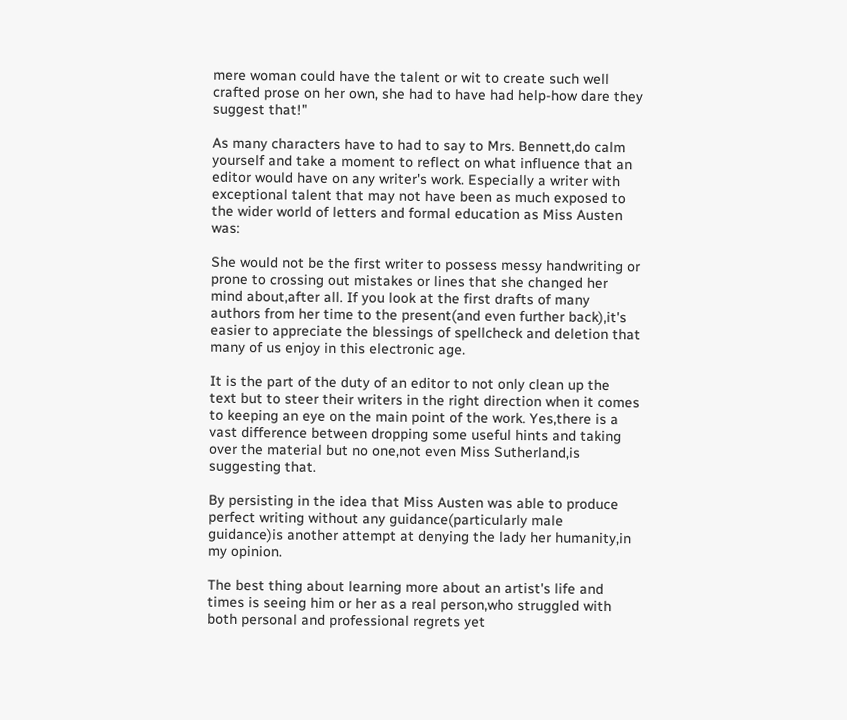mere woman could have the talent or wit to create such well crafted prose on her own, she had to have had help-how dare they suggest that!"

As many characters have to had to say to Mrs. Bennett,do calm yourself and take a moment to reflect on what influence that an editor would have on any writer's work. Especially a writer with exceptional talent that may not have been as much exposed to the wider world of letters and formal education as Miss Austen was:

She would not be the first writer to possess messy handwriting or prone to crossing out mistakes or lines that she changed her mind about,after all. If you look at the first drafts of many authors from her time to the present(and even further back),it's easier to appreciate the blessings of spellcheck and deletion that many of us enjoy in this electronic age.

It is the part of the duty of an editor to not only clean up the text but to steer their writers in the right direction when it comes to keeping an eye on the main point of the work. Yes,there is a vast difference between dropping some useful hints and taking over the material but no one,not even Miss Sutherland,is suggesting that.

By persisting in the idea that Miss Austen was able to produce perfect writing without any guidance(particularly male guidance)is another attempt at denying the lady her humanity,in my opinion.

The best thing about learning more about an artist's life and times is seeing him or her as a real person,who struggled with both personal and professional regrets yet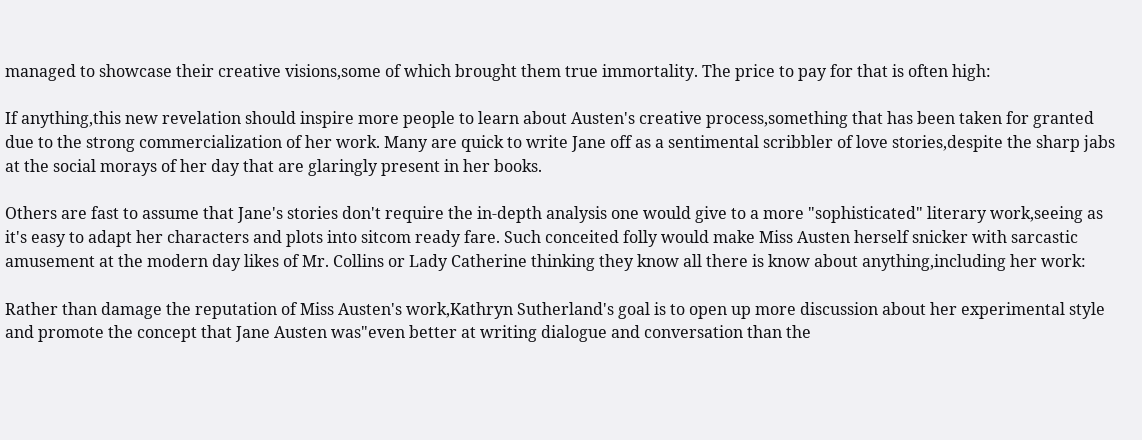managed to showcase their creative visions,some of which brought them true immortality. The price to pay for that is often high:

If anything,this new revelation should inspire more people to learn about Austen's creative process,something that has been taken for granted due to the strong commercialization of her work. Many are quick to write Jane off as a sentimental scribbler of love stories,despite the sharp jabs at the social morays of her day that are glaringly present in her books.

Others are fast to assume that Jane's stories don't require the in-depth analysis one would give to a more "sophisticated" literary work,seeing as it's easy to adapt her characters and plots into sitcom ready fare. Such conceited folly would make Miss Austen herself snicker with sarcastic amusement at the modern day likes of Mr. Collins or Lady Catherine thinking they know all there is know about anything,including her work:

Rather than damage the reputation of Miss Austen's work,Kathryn Sutherland's goal is to open up more discussion about her experimental style and promote the concept that Jane Austen was"even better at writing dialogue and conversation than the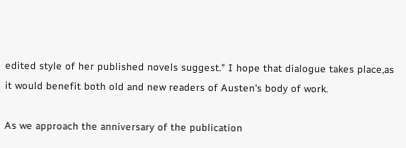edited style of her published novels suggest." I hope that dialogue takes place,as it would benefit both old and new readers of Austen's body of work.

As we approach the anniversary of the publication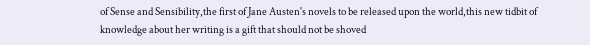of Sense and Sensibility,the first of Jane Austen's novels to be released upon the world,this new tidbit of knowledge about her writing is a gift that should not be shoved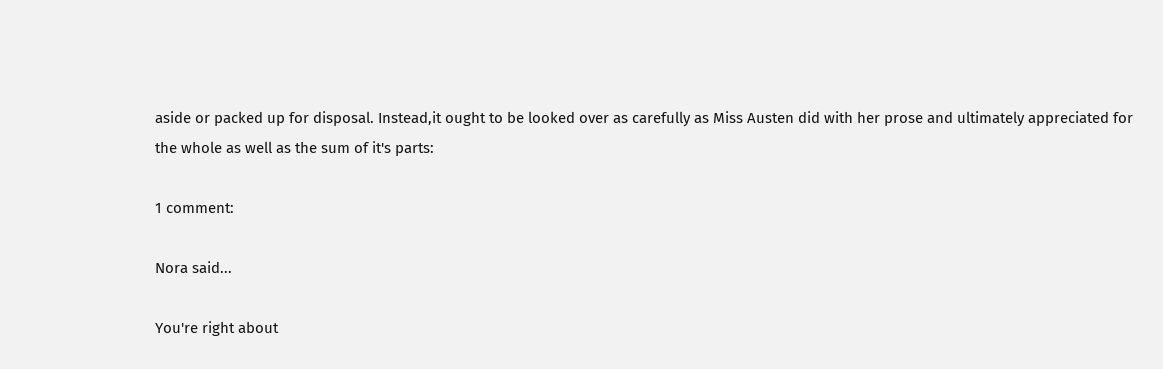aside or packed up for disposal. Instead,it ought to be looked over as carefully as Miss Austen did with her prose and ultimately appreciated for the whole as well as the sum of it's parts:

1 comment:

Nora said...

You're right about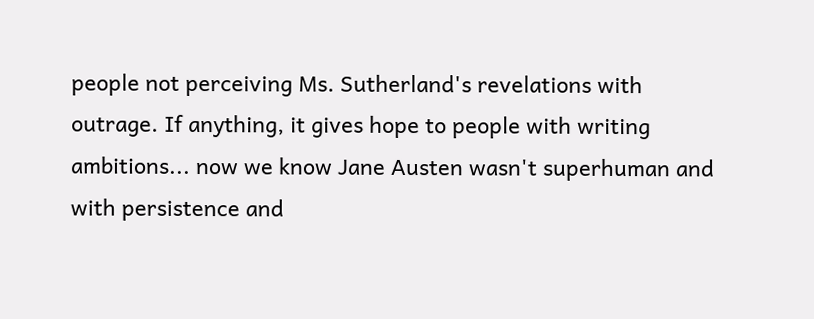people not perceiving Ms. Sutherland's revelations with outrage. If anything, it gives hope to people with writing ambitions... now we know Jane Austen wasn't superhuman and with persistence and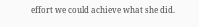effort we could achieve what she did.